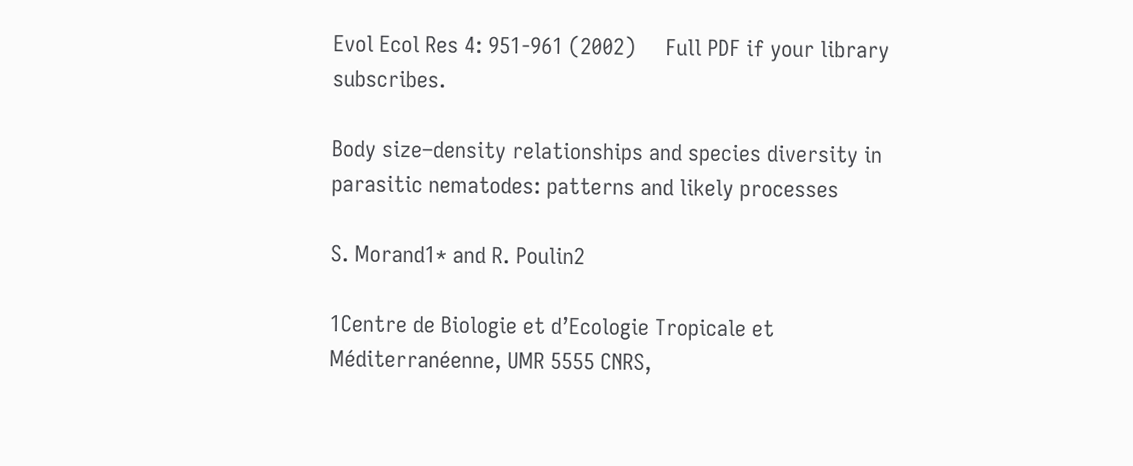Evol Ecol Res 4: 951-961 (2002)     Full PDF if your library subscribes.

Body size–density relationships and species diversity in parasitic nematodes: patterns and likely processes

S. Morand1* and R. Poulin2

1Centre de Biologie et d’Ecologie Tropicale et Méditerranéenne, UMR 5555 CNRS,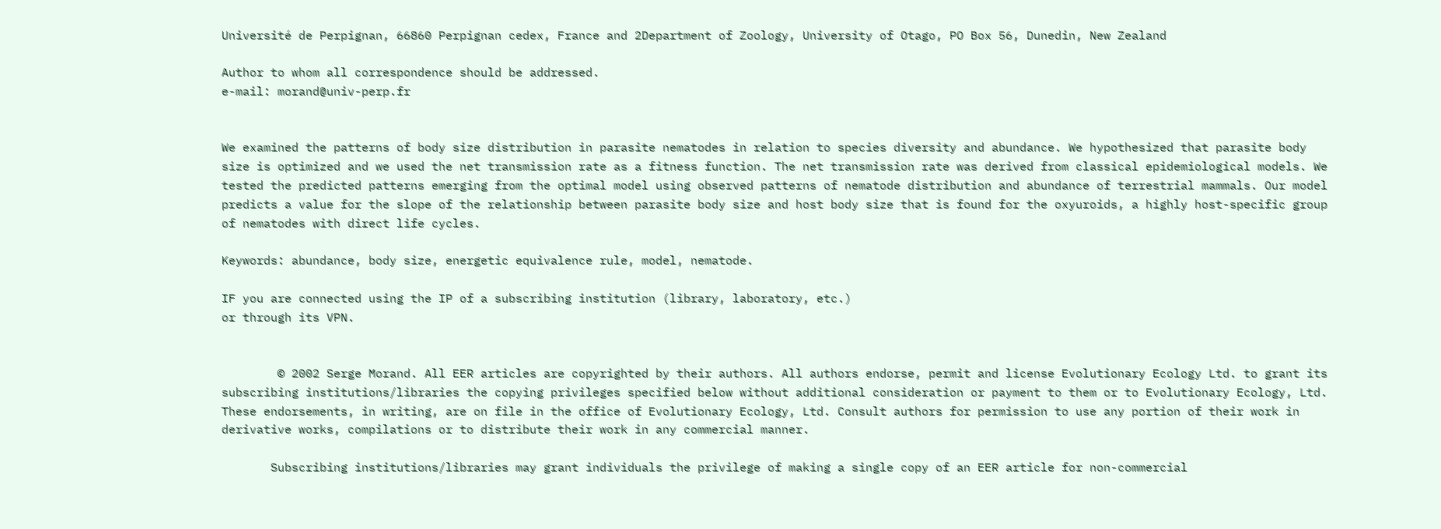Université de Perpignan, 66860 Perpignan cedex, France and 2Department of Zoology, University of Otago, PO Box 56, Dunedin, New Zealand

Author to whom all correspondence should be addressed.
e-mail: morand@univ-perp.fr


We examined the patterns of body size distribution in parasite nematodes in relation to species diversity and abundance. We hypothesized that parasite body size is optimized and we used the net transmission rate as a fitness function. The net transmission rate was derived from classical epidemiological models. We tested the predicted patterns emerging from the optimal model using observed patterns of nematode distribution and abundance of terrestrial mammals. Our model predicts a value for the slope of the relationship between parasite body size and host body size that is found for the oxyuroids, a highly host-specific group of nematodes with direct life cycles.

Keywords: abundance, body size, energetic equivalence rule, model, nematode.

IF you are connected using the IP of a subscribing institution (library, laboratory, etc.)
or through its VPN.


        © 2002 Serge Morand. All EER articles are copyrighted by their authors. All authors endorse, permit and license Evolutionary Ecology Ltd. to grant its subscribing institutions/libraries the copying privileges specified below without additional consideration or payment to them or to Evolutionary Ecology, Ltd. These endorsements, in writing, are on file in the office of Evolutionary Ecology, Ltd. Consult authors for permission to use any portion of their work in derivative works, compilations or to distribute their work in any commercial manner.

       Subscribing institutions/libraries may grant individuals the privilege of making a single copy of an EER article for non-commercial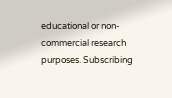educational or non-commercial research purposes. Subscribing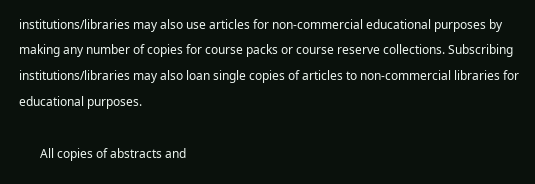institutions/libraries may also use articles for non-commercial educational purposes by making any number of copies for course packs or course reserve collections. Subscribing institutions/libraries may also loan single copies of articles to non-commercial libraries for educational purposes.

       All copies of abstracts and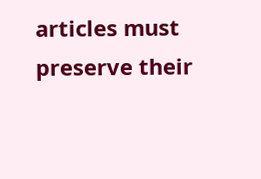articles must preserve their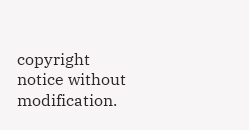copyright notice without modification.